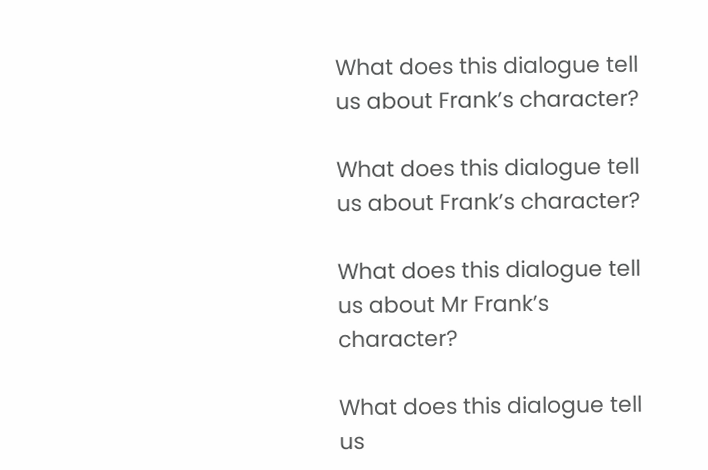What does this dialogue tell us about Frank’s character?

What does this dialogue tell us about Frank’s character?

What does this dialogue tell us about Mr Frank’s character?

What does this dialogue tell us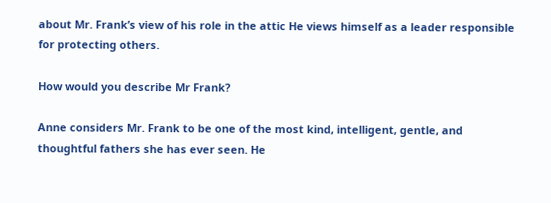about Mr. Frank’s view of his role in the attic He views himself as a leader responsible for protecting others.

How would you describe Mr Frank?

Anne considers Mr. Frank to be one of the most kind, intelligent, gentle, and thoughtful fathers she has ever seen. He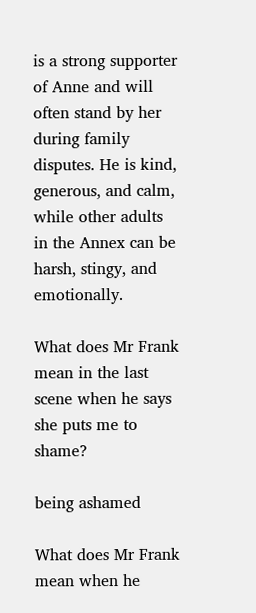is a strong supporter of Anne and will often stand by her during family disputes. He is kind, generous, and calm, while other adults in the Annex can be harsh, stingy, and emotionally.

What does Mr Frank mean in the last scene when he says she puts me to shame?

being ashamed

What does Mr Frank mean when he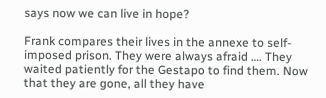says now we can live in hope?

Frank compares their lives in the annexe to self-imposed prison. They were always afraid …. They waited patiently for the Gestapo to find them. Now that they are gone, all they have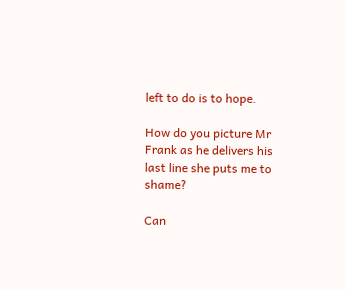left to do is to hope.

How do you picture Mr Frank as he delivers his last line she puts me to shame?

Can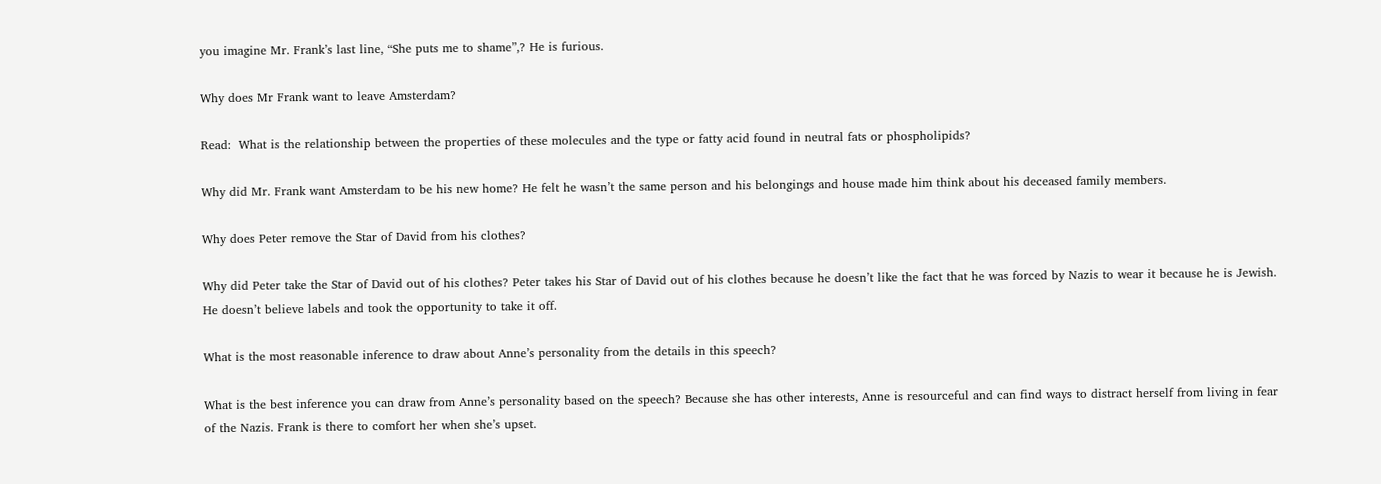you imagine Mr. Frank’s last line, “She puts me to shame”,? He is furious.

Why does Mr Frank want to leave Amsterdam?

Read:  What is the relationship between the properties of these molecules and the type or fatty acid found in neutral fats or phospholipids?

Why did Mr. Frank want Amsterdam to be his new home? He felt he wasn’t the same person and his belongings and house made him think about his deceased family members.

Why does Peter remove the Star of David from his clothes?

Why did Peter take the Star of David out of his clothes? Peter takes his Star of David out of his clothes because he doesn’t like the fact that he was forced by Nazis to wear it because he is Jewish. He doesn’t believe labels and took the opportunity to take it off.

What is the most reasonable inference to draw about Anne’s personality from the details in this speech?

What is the best inference you can draw from Anne’s personality based on the speech? Because she has other interests, Anne is resourceful and can find ways to distract herself from living in fear of the Nazis. Frank is there to comfort her when she’s upset.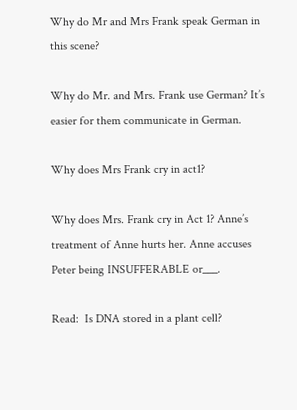Why do Mr and Mrs Frank speak German in this scene?

Why do Mr. and Mrs. Frank use German? It’s easier for them communicate in German.

Why does Mrs Frank cry in act1?

Why does Mrs. Frank cry in Act 1? Anne’s treatment of Anne hurts her. Anne accuses Peter being INSUFFERABLE or___.

Read:  Is DNA stored in a plant cell?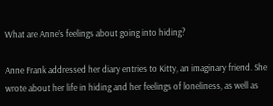What are Anne’s feelings about going into hiding?

Anne Frank addressed her diary entries to Kitty, an imaginary friend. She wrote about her life in hiding and her feelings of loneliness, as well as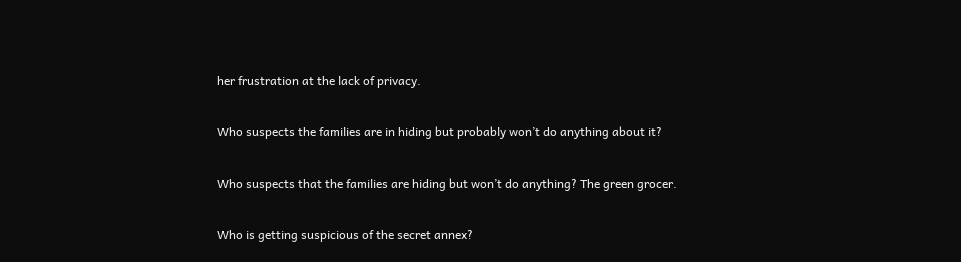her frustration at the lack of privacy.

Who suspects the families are in hiding but probably won’t do anything about it?

Who suspects that the families are hiding but won’t do anything? The green grocer.

Who is getting suspicious of the secret annex?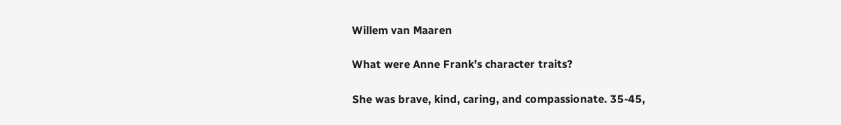Willem van Maaren

What were Anne Frank’s character traits?

She was brave, kind, caring, and compassionate. 35-45,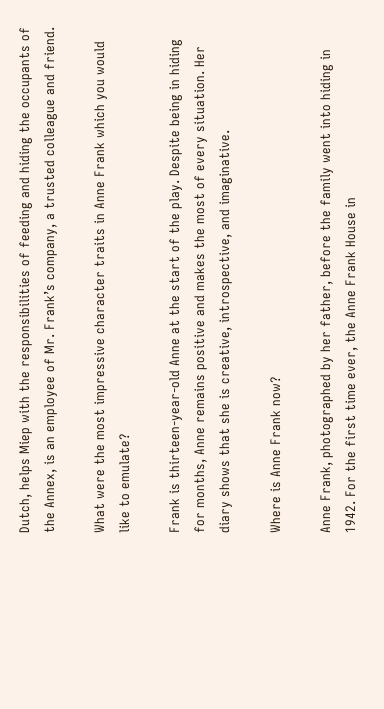Dutch, helps Miep with the responsibilities of feeding and hiding the occupants of the Annex, is an employee of Mr. Frank’s company, a trusted colleague and friend.

What were the most impressive character traits in Anne Frank which you would like to emulate?

Frank is thirteen-year-old Anne at the start of the play. Despite being in hiding for months, Anne remains positive and makes the most of every situation. Her diary shows that she is creative, introspective, and imaginative.

Where is Anne Frank now?

Anne Frank, photographed by her father, before the family went into hiding in 1942. For the first time ever, the Anne Frank House in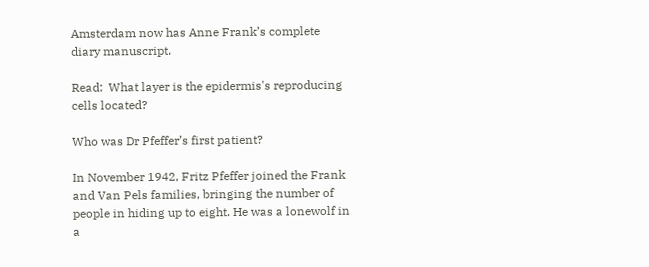Amsterdam now has Anne Frank’s complete diary manuscript.

Read:  What layer is the epidermis's reproducing cells located?

Who was Dr Pfeffer’s first patient?

In November 1942, Fritz Pfeffer joined the Frank and Van Pels families, bringing the number of people in hiding up to eight. He was a lonewolf in a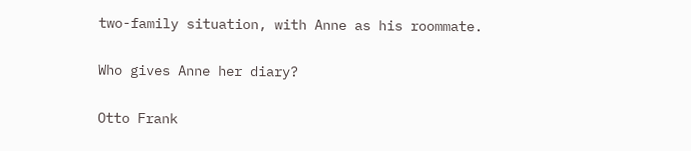two-family situation, with Anne as his roommate.

Who gives Anne her diary?

Otto Frank